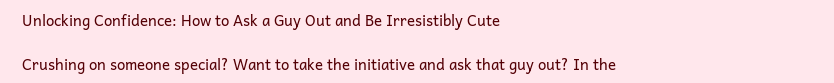Unlocking Confidence: How to Ask a Guy Out and Be Irresistibly Cute

Crushing on someone special? Want to take the initiative and ask that guy out? In the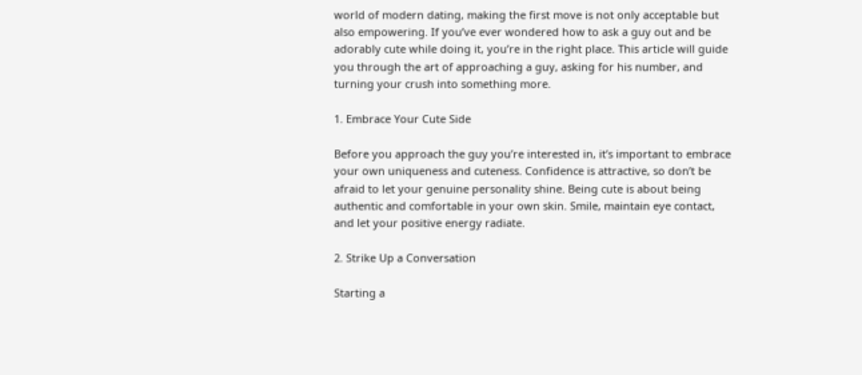world of modern dating, making the first move is not only acceptable but also empowering. If you’ve ever wondered how to ask a guy out and be adorably cute while doing it, you’re in the right place. This article will guide you through the art of approaching a guy, asking for his number, and turning your crush into something more.

1. Embrace Your Cute Side

Before you approach the guy you’re interested in, it’s important to embrace your own uniqueness and cuteness. Confidence is attractive, so don’t be afraid to let your genuine personality shine. Being cute is about being authentic and comfortable in your own skin. Smile, maintain eye contact, and let your positive energy radiate.

2. Strike Up a Conversation

Starting a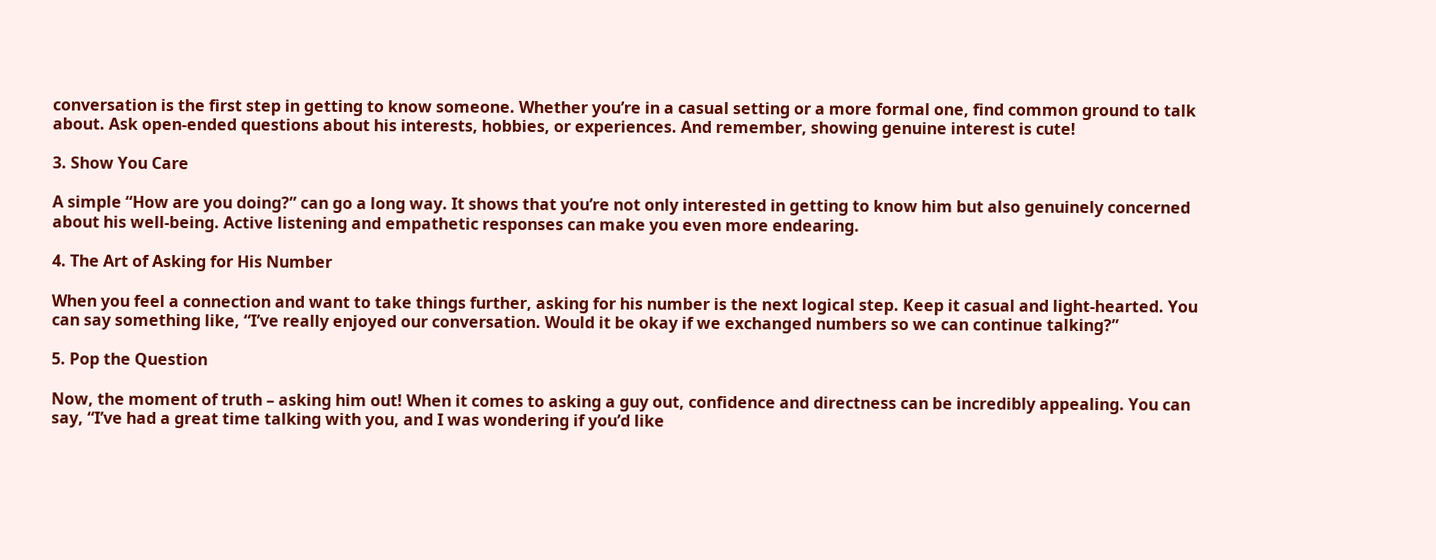conversation is the first step in getting to know someone. Whether you’re in a casual setting or a more formal one, find common ground to talk about. Ask open-ended questions about his interests, hobbies, or experiences. And remember, showing genuine interest is cute!

3. Show You Care

A simple “How are you doing?” can go a long way. It shows that you’re not only interested in getting to know him but also genuinely concerned about his well-being. Active listening and empathetic responses can make you even more endearing.

4. The Art of Asking for His Number

When you feel a connection and want to take things further, asking for his number is the next logical step. Keep it casual and light-hearted. You can say something like, “I’ve really enjoyed our conversation. Would it be okay if we exchanged numbers so we can continue talking?”

5. Pop the Question

Now, the moment of truth – asking him out! When it comes to asking a guy out, confidence and directness can be incredibly appealing. You can say, “I’ve had a great time talking with you, and I was wondering if you’d like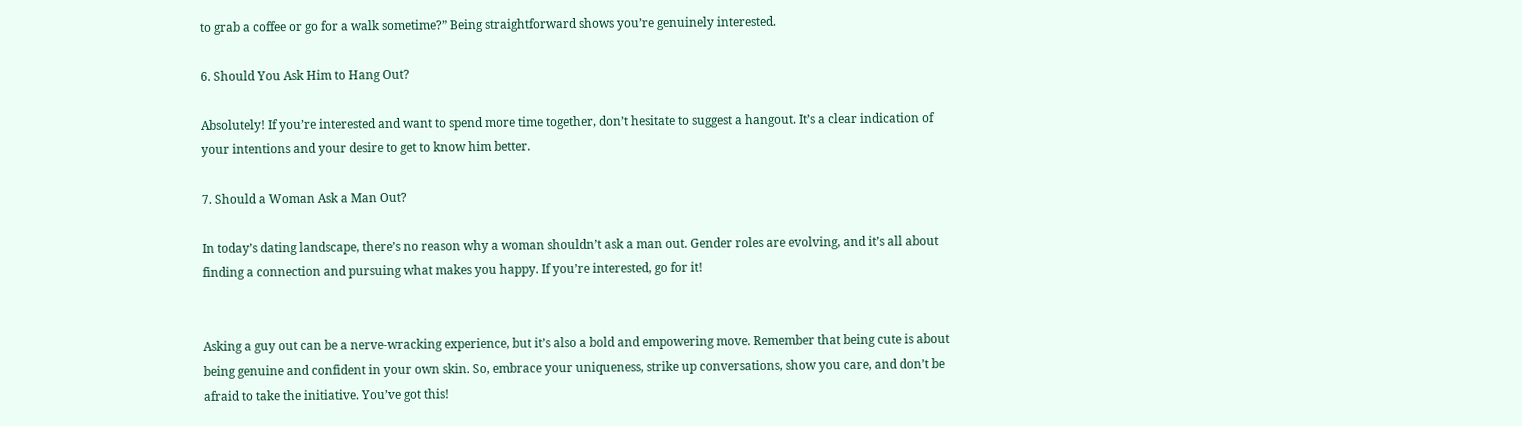to grab a coffee or go for a walk sometime?” Being straightforward shows you’re genuinely interested.

6. Should You Ask Him to Hang Out?

Absolutely! If you’re interested and want to spend more time together, don’t hesitate to suggest a hangout. It’s a clear indication of your intentions and your desire to get to know him better.

7. Should a Woman Ask a Man Out?

In today’s dating landscape, there’s no reason why a woman shouldn’t ask a man out. Gender roles are evolving, and it’s all about finding a connection and pursuing what makes you happy. If you’re interested, go for it!


Asking a guy out can be a nerve-wracking experience, but it’s also a bold and empowering move. Remember that being cute is about being genuine and confident in your own skin. So, embrace your uniqueness, strike up conversations, show you care, and don’t be afraid to take the initiative. You’ve got this!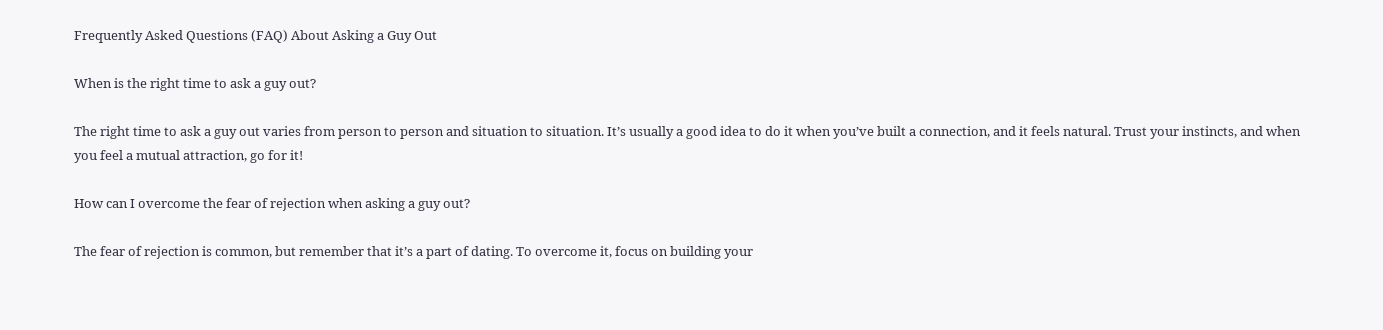Frequently Asked Questions (FAQ) About Asking a Guy Out

When is the right time to ask a guy out?

The right time to ask a guy out varies from person to person and situation to situation. It’s usually a good idea to do it when you’ve built a connection, and it feels natural. Trust your instincts, and when you feel a mutual attraction, go for it!

How can I overcome the fear of rejection when asking a guy out?

The fear of rejection is common, but remember that it’s a part of dating. To overcome it, focus on building your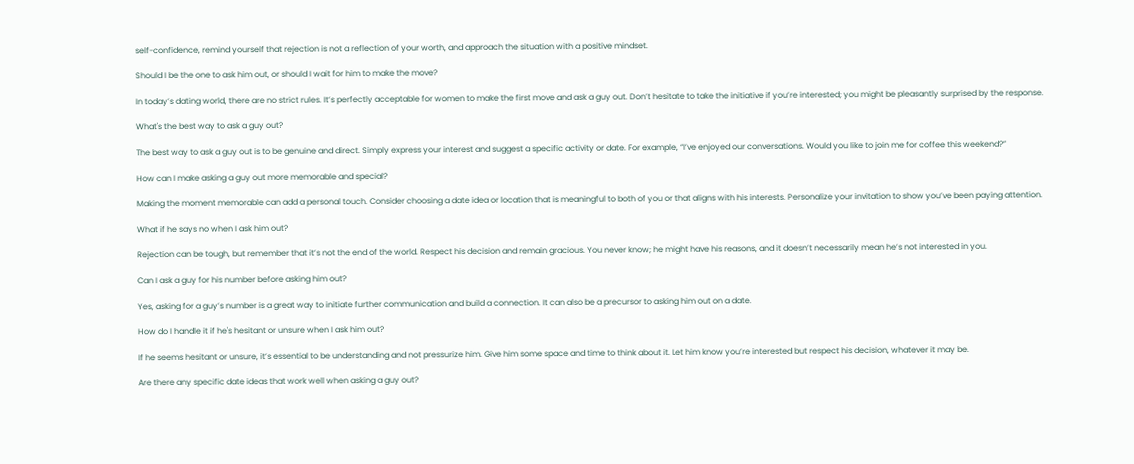self-confidence, remind yourself that rejection is not a reflection of your worth, and approach the situation with a positive mindset.

Should I be the one to ask him out, or should I wait for him to make the move?

In today’s dating world, there are no strict rules. It’s perfectly acceptable for women to make the first move and ask a guy out. Don’t hesitate to take the initiative if you’re interested; you might be pleasantly surprised by the response.

What's the best way to ask a guy out?

The best way to ask a guy out is to be genuine and direct. Simply express your interest and suggest a specific activity or date. For example, “I’ve enjoyed our conversations. Would you like to join me for coffee this weekend?”

How can I make asking a guy out more memorable and special?

Making the moment memorable can add a personal touch. Consider choosing a date idea or location that is meaningful to both of you or that aligns with his interests. Personalize your invitation to show you’ve been paying attention.

What if he says no when I ask him out?

Rejection can be tough, but remember that it’s not the end of the world. Respect his decision and remain gracious. You never know; he might have his reasons, and it doesn’t necessarily mean he’s not interested in you.

Can I ask a guy for his number before asking him out?

Yes, asking for a guy’s number is a great way to initiate further communication and build a connection. It can also be a precursor to asking him out on a date.

How do I handle it if he's hesitant or unsure when I ask him out?

If he seems hesitant or unsure, it’s essential to be understanding and not pressurize him. Give him some space and time to think about it. Let him know you’re interested but respect his decision, whatever it may be.

Are there any specific date ideas that work well when asking a guy out?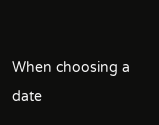When choosing a date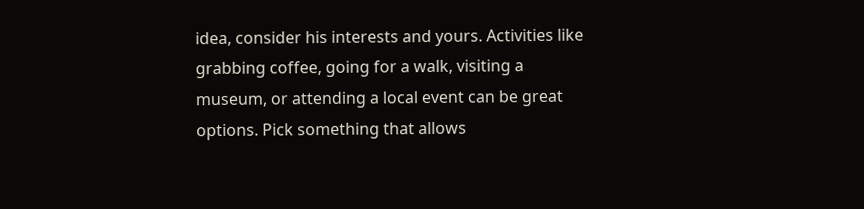idea, consider his interests and yours. Activities like grabbing coffee, going for a walk, visiting a museum, or attending a local event can be great options. Pick something that allows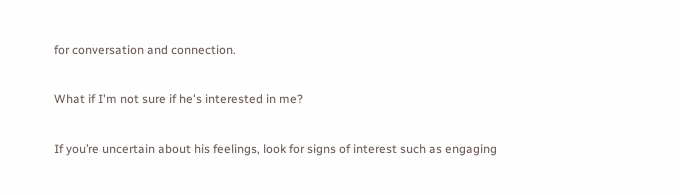for conversation and connection.

What if I'm not sure if he's interested in me?

If you’re uncertain about his feelings, look for signs of interest such as engaging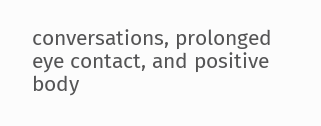conversations, prolonged eye contact, and positive body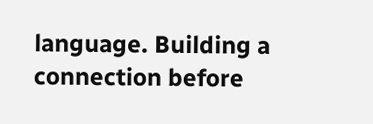language. Building a connection before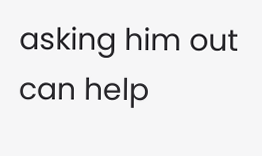asking him out can help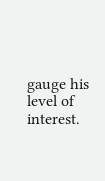gauge his level of interest.